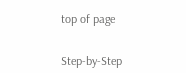top of page


Step-by-Step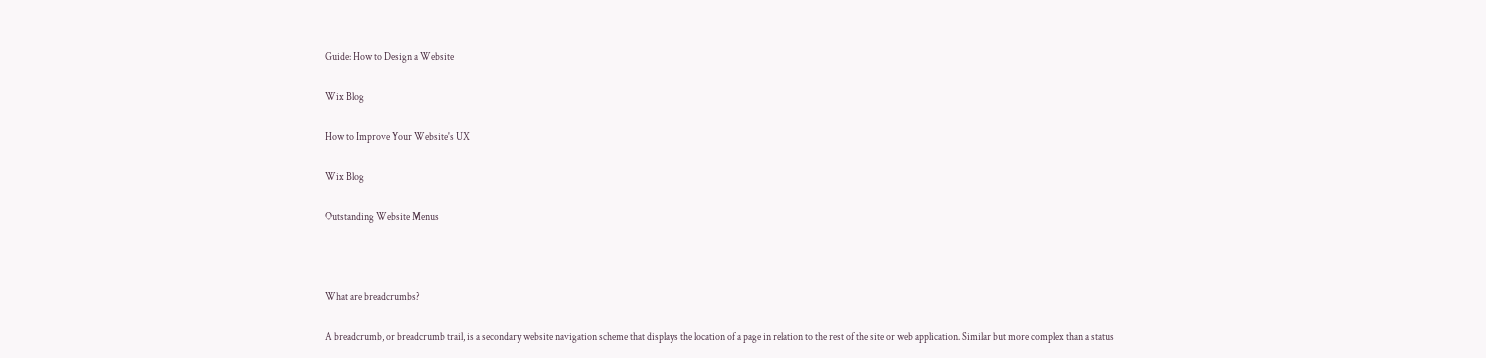Guide: How to Design a Website

Wix Blog

How to Improve Your Website's UX

Wix Blog

Outstanding Website Menus



What are breadcrumbs?

A breadcrumb, or breadcrumb trail, is a secondary website navigation scheme that displays the location of a page in relation to the rest of the site or web application. Similar but more complex than a status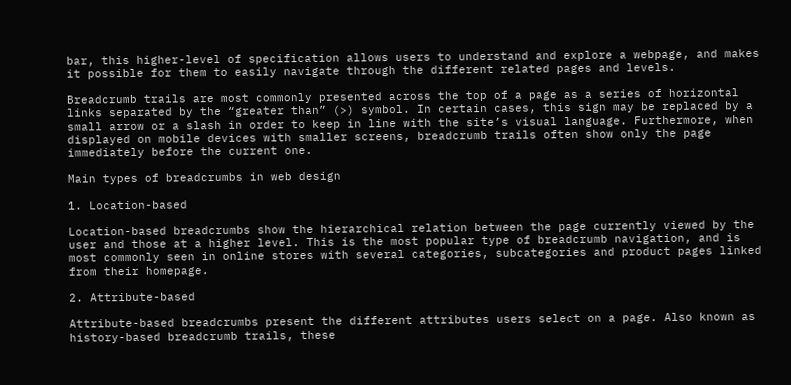bar, this higher-level of specification allows users to understand and explore a webpage, and makes it possible for them to easily navigate through the different related pages and levels.

Breadcrumb trails are most commonly presented across the top of a page as a series of horizontal links separated by the “greater than” (>) symbol. In certain cases, this sign may be replaced by a small arrow or a slash in order to keep in line with the site’s visual language. Furthermore, when displayed on mobile devices with smaller screens, breadcrumb trails often show only the page immediately before the current one.

Main types of breadcrumbs in web design

1. Location-based

Location-based breadcrumbs show the hierarchical relation between the page currently viewed by the user and those at a higher level. This is the most popular type of breadcrumb navigation, and is most commonly seen in online stores with several categories, subcategories and product pages linked from their homepage.

2. Attribute-based

Attribute-based breadcrumbs present the different attributes users select on a page. Also known as history-based breadcrumb trails, these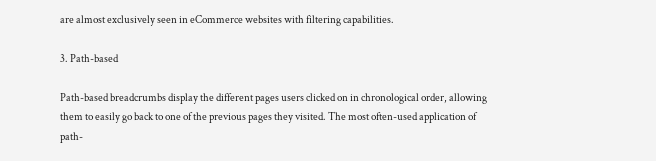are almost exclusively seen in eCommerce websites with filtering capabilities.

3. Path-based

Path-based breadcrumbs display the different pages users clicked on in chronological order, allowing them to easily go back to one of the previous pages they visited. The most often-used application of path-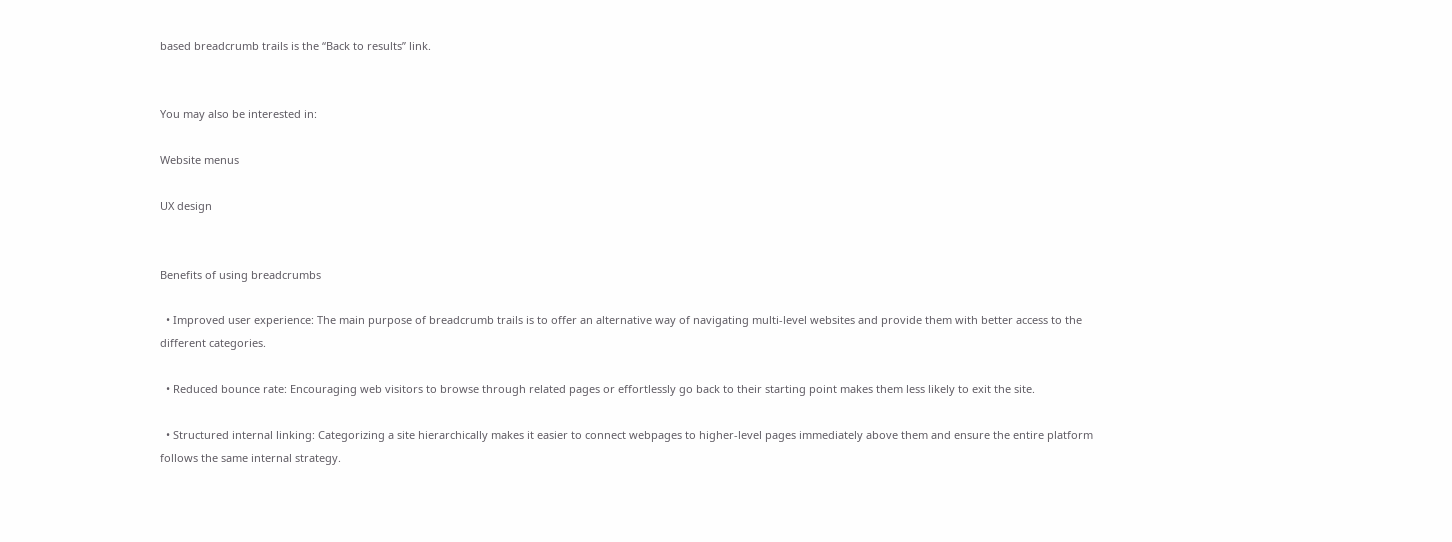based breadcrumb trails is the “Back to results” link.


You may also be interested in:

Website menus

UX design


Benefits of using breadcrumbs

  • Improved user experience: The main purpose of breadcrumb trails is to offer an alternative way of navigating multi-level websites and provide them with better access to the different categories.

  • Reduced bounce rate: Encouraging web visitors to browse through related pages or effortlessly go back to their starting point makes them less likely to exit the site.

  • Structured internal linking: Categorizing a site hierarchically makes it easier to connect webpages to higher-level pages immediately above them and ensure the entire platform follows the same internal strategy.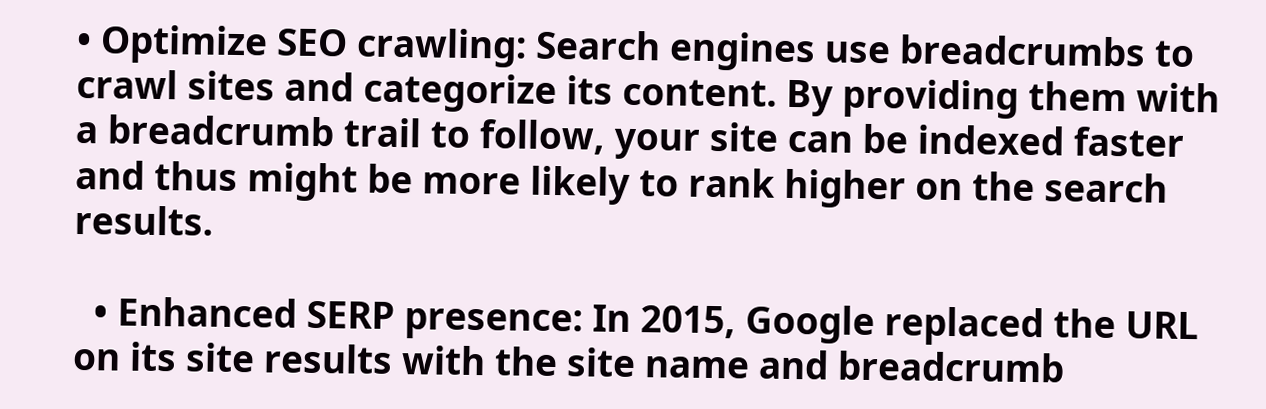• Optimize SEO crawling: Search engines use breadcrumbs to crawl sites and categorize its content. By providing them with a breadcrumb trail to follow, your site can be indexed faster and thus might be more likely to rank higher on the search results.

  • Enhanced SERP presence: In 2015, Google replaced the URL on its site results with the site name and breadcrumb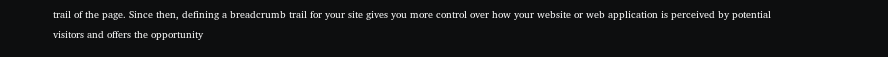trail of the page. Since then, defining a breadcrumb trail for your site gives you more control over how your website or web application is perceived by potential visitors and offers the opportunity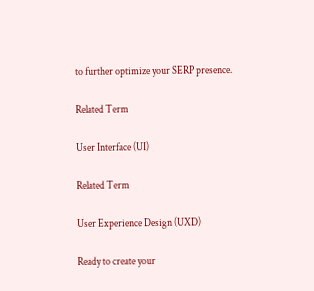to further optimize your SERP presence.

Related Term

User Interface (UI)

Related Term

User Experience Design (UXD)

Ready to create your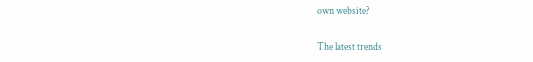own website?

The latest trends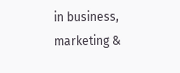in business, marketing &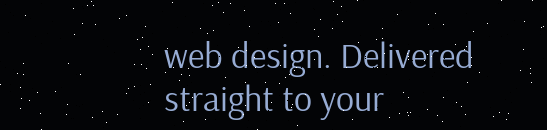web design. Delivered straight to your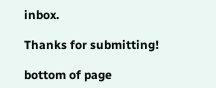inbox.

Thanks for submitting!

bottom of page